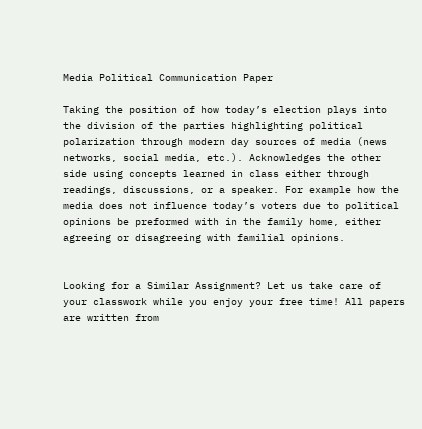Media Political Communication Paper

Taking the position of how today’s election plays into the division of the parties highlighting political polarization through modern day sources of media (news networks, social media, etc.). Acknowledges the other side using concepts learned in class either through readings, discussions, or a speaker. For example how the media does not influence today’s voters due to political opinions be preformed with in the family home, either agreeing or disagreeing with familial opinions.


Looking for a Similar Assignment? Let us take care of your classwork while you enjoy your free time! All papers are written from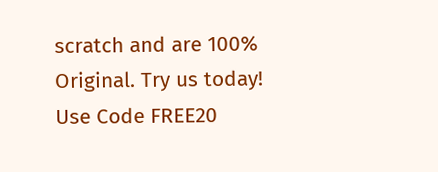scratch and are 100% Original. Try us today! Use Code FREE20